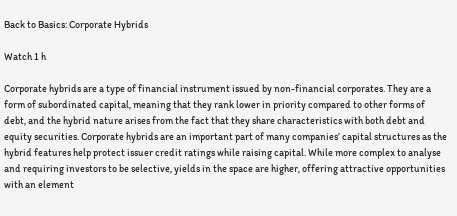Back to Basics: Corporate Hybrids

Watch 1 h

Corporate hybrids are a type of financial instrument issued by non-financial corporates. They are a form of subordinated capital, meaning that they rank lower in priority compared to other forms of debt, and the hybrid nature arises from the fact that they share characteristics with both debt and equity securities. Corporate hybrids are an important part of many companies’ capital structures as the hybrid features help protect issuer credit ratings while raising capital. While more complex to analyse and requiring investors to be selective, yields in the space are higher, offering attractive opportunities with an element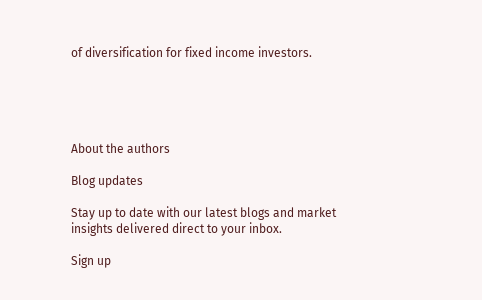of diversification for fixed income investors.





About the authors

Blog updates

Stay up to date with our latest blogs and market insights delivered direct to your inbox.

Sign up